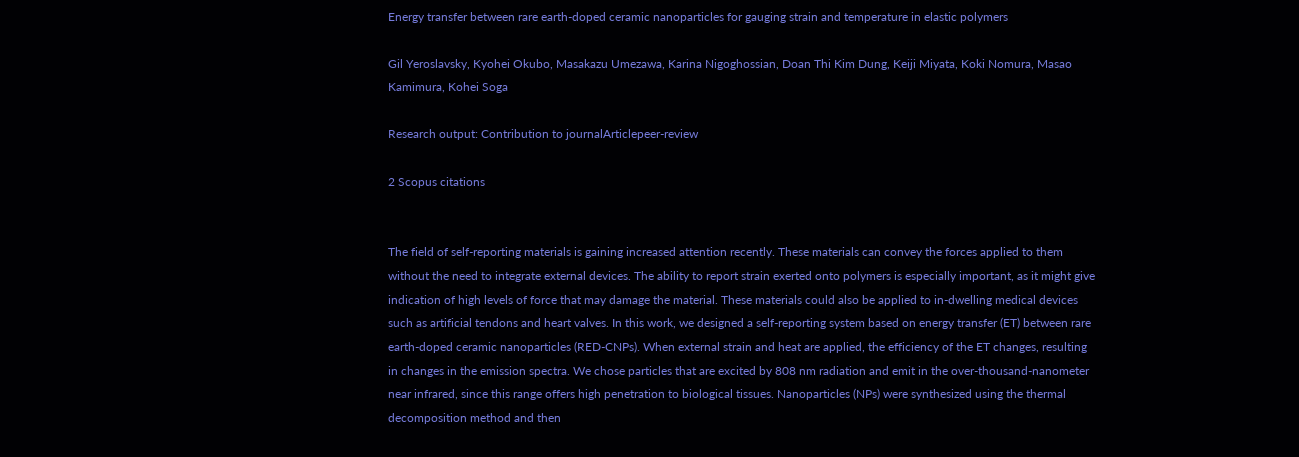Energy transfer between rare earth-doped ceramic nanoparticles for gauging strain and temperature in elastic polymers

Gil Yeroslavsky, Kyohei Okubo, Masakazu Umezawa, Karina Nigoghossian, Doan Thi Kim Dung, Keiji Miyata, Koki Nomura, Masao Kamimura, Kohei Soga

Research output: Contribution to journalArticlepeer-review

2 Scopus citations


The field of self-reporting materials is gaining increased attention recently. These materials can convey the forces applied to them without the need to integrate external devices. The ability to report strain exerted onto polymers is especially important, as it might give indication of high levels of force that may damage the material. These materials could also be applied to in-dwelling medical devices such as artificial tendons and heart valves. In this work, we designed a self-reporting system based on energy transfer (ET) between rare earth-doped ceramic nanoparticles (RED-CNPs). When external strain and heat are applied, the efficiency of the ET changes, resulting in changes in the emission spectra. We chose particles that are excited by 808 nm radiation and emit in the over-thousand-nanometer near infrared, since this range offers high penetration to biological tissues. Nanoparticles (NPs) were synthesized using the thermal decomposition method and then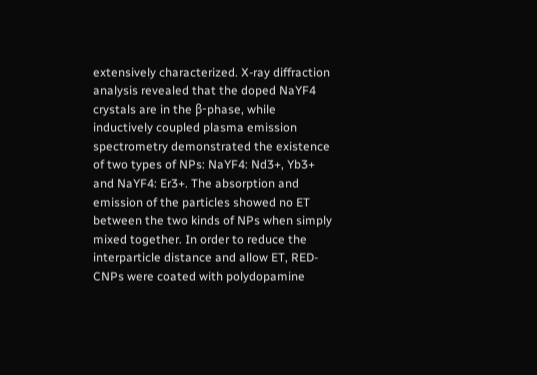extensively characterized. X-ray diffraction analysis revealed that the doped NaYF4 crystals are in the β-phase, while inductively coupled plasma emission spectrometry demonstrated the existence of two types of NPs: NaYF4: Nd3+, Yb3+ and NaYF4: Er3+. The absorption and emission of the particles showed no ET between the two kinds of NPs when simply mixed together. In order to reduce the interparticle distance and allow ET, RED-CNPs were coated with polydopamine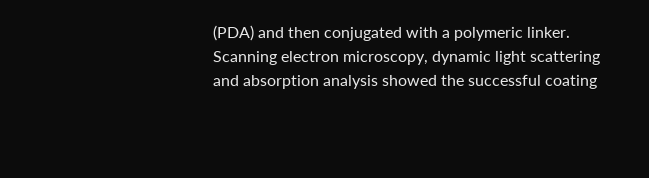(PDA) and then conjugated with a polymeric linker. Scanning electron microscopy, dynamic light scattering and absorption analysis showed the successful coating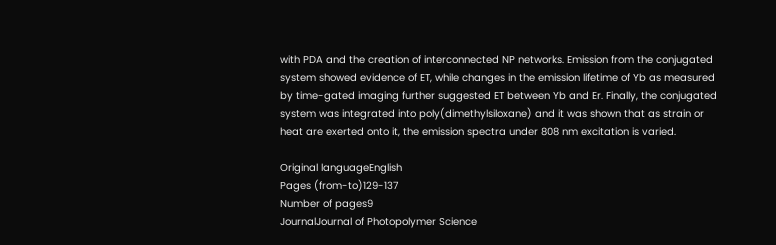with PDA and the creation of interconnected NP networks. Emission from the conjugated system showed evidence of ET, while changes in the emission lifetime of Yb as measured by time-gated imaging further suggested ET between Yb and Er. Finally, the conjugated system was integrated into poly(dimethylsiloxane) and it was shown that as strain or heat are exerted onto it, the emission spectra under 808 nm excitation is varied.

Original languageEnglish
Pages (from-to)129-137
Number of pages9
JournalJournal of Photopolymer Science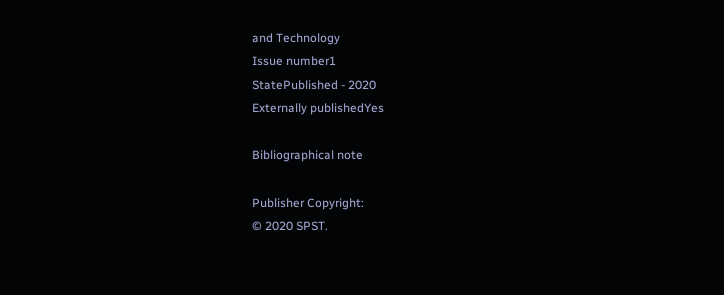and Technology
Issue number1
StatePublished - 2020
Externally publishedYes

Bibliographical note

Publisher Copyright:
© 2020 SPST.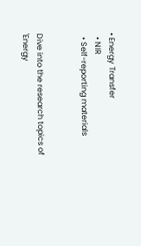• Energy Transfer
  • NIR
  • Self-reporting materials


Dive into the research topics of 'Energy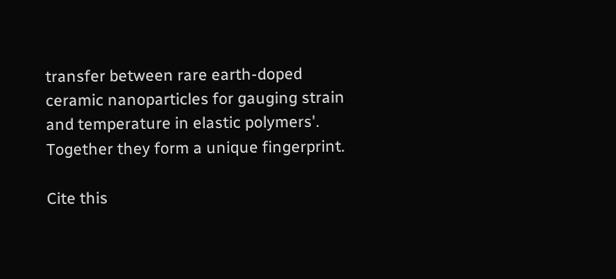transfer between rare earth-doped ceramic nanoparticles for gauging strain and temperature in elastic polymers'. Together they form a unique fingerprint.

Cite this